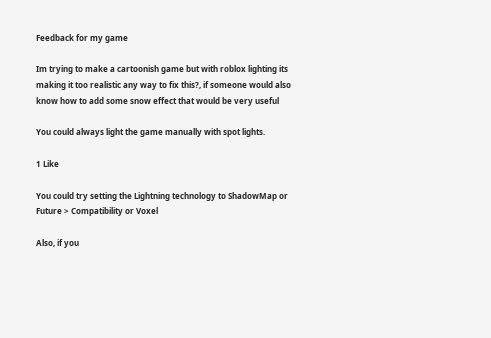Feedback for my game

Im trying to make a cartoonish game but with roblox lighting its making it too realistic any way to fix this?, if someone would also know how to add some snow effect that would be very useful

You could always light the game manually with spot lights.

1 Like

You could try setting the Lightning technology to ShadowMap or Future > Compatibility or Voxel

Also, if you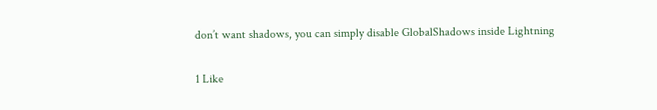don’t want shadows, you can simply disable GlobalShadows inside Lightning

1 Like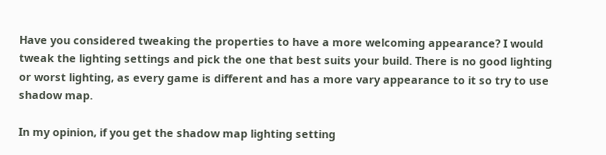Have you considered tweaking the properties to have a more welcoming appearance? I would tweak the lighting settings and pick the one that best suits your build. There is no good lighting or worst lighting, as every game is different and has a more vary appearance to it so try to use shadow map.

In my opinion, if you get the shadow map lighting setting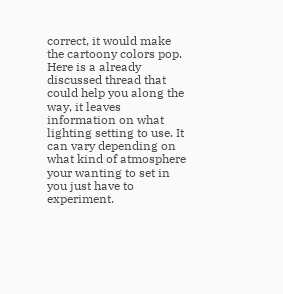correct, it would make the cartoony colors pop. Here is a already discussed thread that could help you along the way, it leaves information on what lighting setting to use. It can vary depending on what kind of atmosphere your wanting to set in you just have to experiment.